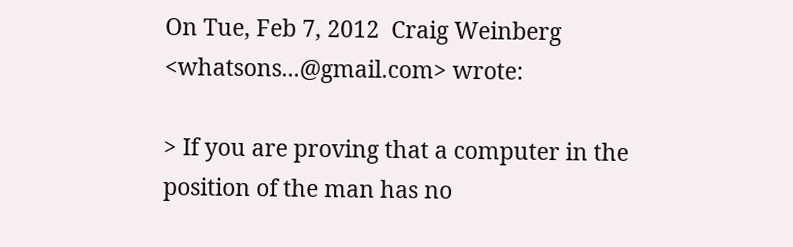On Tue, Feb 7, 2012  Craig Weinberg <whatsons...@gmail.com> wrote:

> If you are proving that a computer in the position of the man has no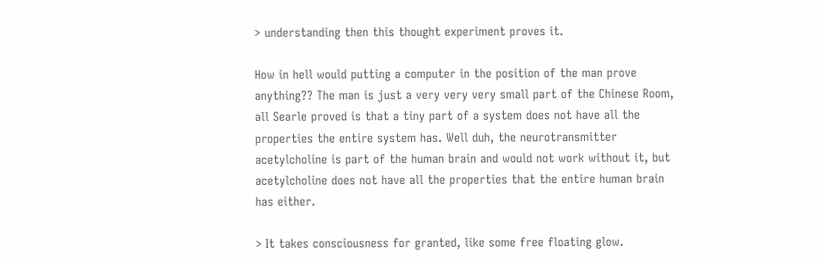> understanding then this thought experiment proves it.

How in hell would putting a computer in the position of the man prove
anything?? The man is just a very very very small part of the Chinese Room,
all Searle proved is that a tiny part of a system does not have all the
properties the entire system has. Well duh, the neurotransmitter
acetylcholine is part of the human brain and would not work without it, but
acetylcholine does not have all the properties that the entire human brain
has either.

> It takes consciousness for granted, like some free floating glow.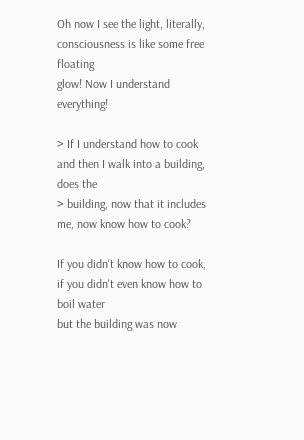Oh now I see the light, literally, consciousness is like some free floating
glow! Now I understand everything!

> If I understand how to cook and then I walk into a building, does the
> building, now that it includes me, now know how to cook?

If you didn't know how to cook, if you didn't even know how to boil water
but the building was now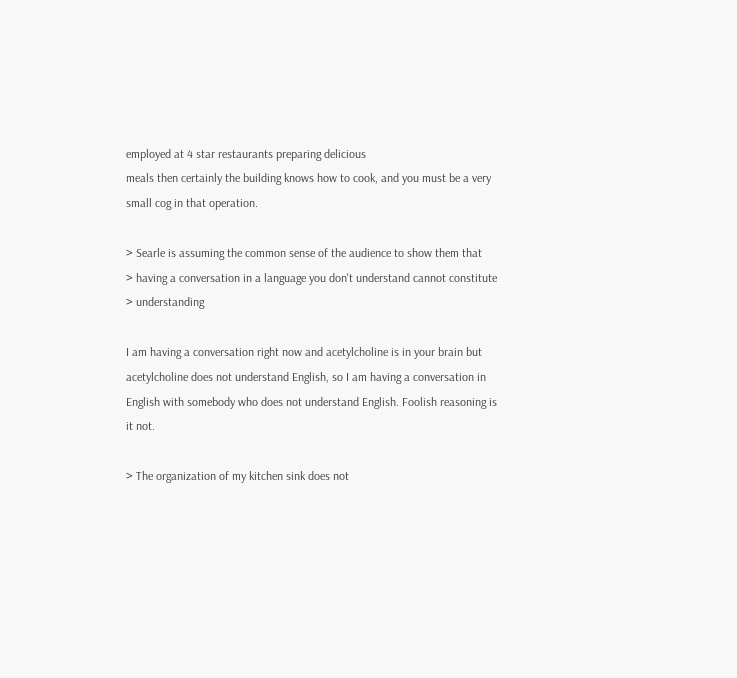employed at 4 star restaurants preparing delicious
meals then certainly the building knows how to cook, and you must be a very
small cog in that operation.

> Searle is assuming the common sense of the audience to show them that
> having a conversation in a language you don't understand cannot constitute
> understanding

I am having a conversation right now and acetylcholine is in your brain but
acetylcholine does not understand English, so I am having a conversation in
English with somebody who does not understand English. Foolish reasoning is
it not.

> The organization of my kitchen sink does not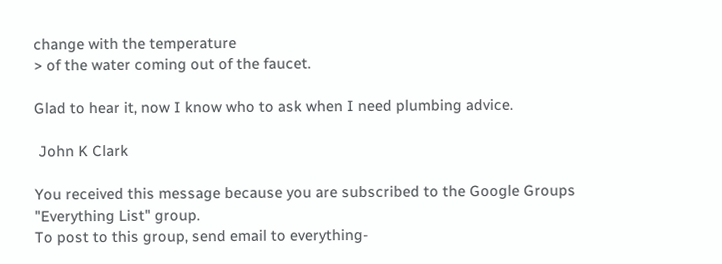change with the temperature
> of the water coming out of the faucet.

Glad to hear it, now I know who to ask when I need plumbing advice.

 John K Clark

You received this message because you are subscribed to the Google Groups
"Everything List" group.
To post to this group, send email to everything-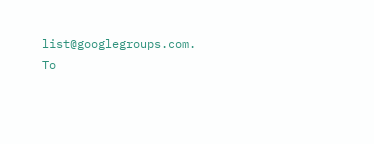list@googlegroups.com.
To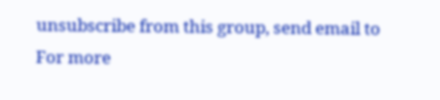unsubscribe from this group, send email to
For more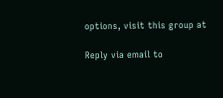options, visit this group at

Reply via email to